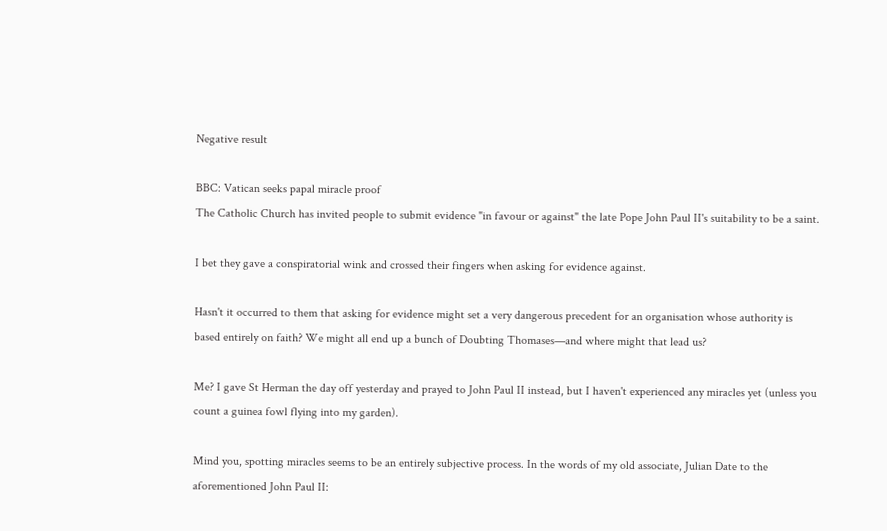Negative result

BBC: Vatican seeks papal miracle proof
The Catholic Church has invited people to submit evidence "in favour or against" the late Pope John Paul II's suitability to be a saint.

I bet they gave a conspiratorial wink and crossed their fingers when asking for evidence against.

Hasn't it occurred to them that asking for evidence might set a very dangerous precedent for an organisation whose authority is based entirely on faith? We might all end up a bunch of Doubting Thomases—and where might that lead us?

Me? I gave St Herman the day off yesterday and prayed to John Paul II instead, but I haven't experienced any miracles yet (unless you count a guinea fowl flying into my garden).

Mind you, spotting miracles seems to be an entirely subjective process. In the words of my old associate, Julian Date to the aforementioned John Paul II: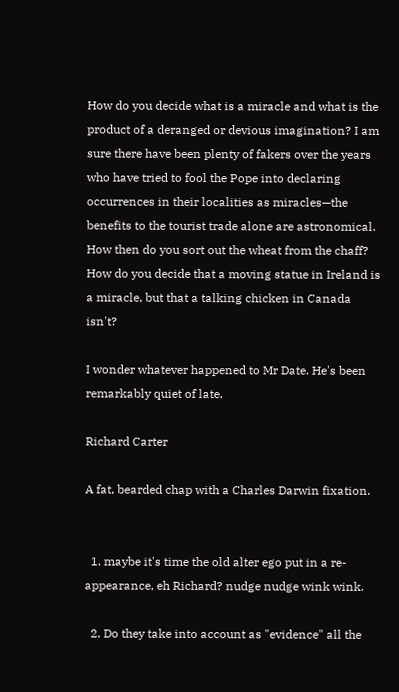How do you decide what is a miracle and what is the product of a deranged or devious imagination? I am sure there have been plenty of fakers over the years who have tried to fool the Pope into declaring occurrences in their localities as miracles—the benefits to the tourist trade alone are astronomical. How then do you sort out the wheat from the chaff? How do you decide that a moving statue in Ireland is a miracle, but that a talking chicken in Canada isn't?

I wonder whatever happened to Mr Date. He's been remarkably quiet of late.

Richard Carter

A fat, bearded chap with a Charles Darwin fixation.


  1. maybe it's time the old alter ego put in a re-appearance, eh Richard? nudge nudge wink wink.

  2. Do they take into account as "evidence" all the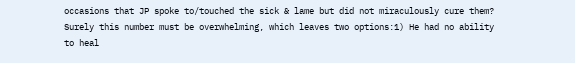occasions that JP spoke to/touched the sick & lame but did not miraculously cure them? Surely this number must be overwhelming, which leaves two options:1) He had no ability to heal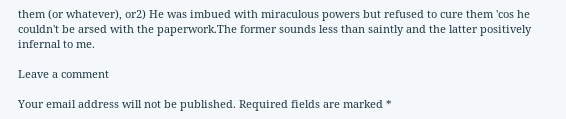them (or whatever), or2) He was imbued with miraculous powers but refused to cure them 'cos he couldn't be arsed with the paperwork.The former sounds less than saintly and the latter positively infernal to me.

Leave a comment

Your email address will not be published. Required fields are marked *